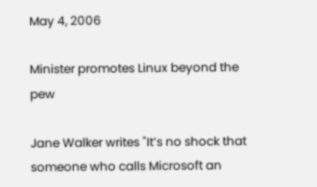May 4, 2006

Minister promotes Linux beyond the pew

Jane Walker writes "It’s no shock that someone who calls Microsoft an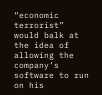“economic terrorist” would balk at the idea of allowing the company’s software to run on his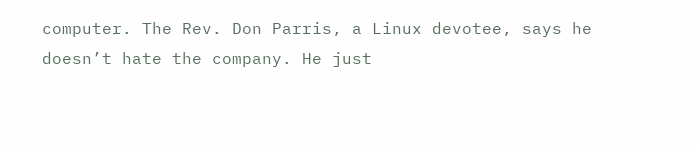computer. The Rev. Don Parris, a Linux devotee, says he doesn’t hate the company. He just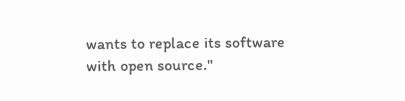wants to replace its software with open source."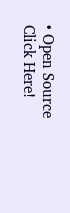• Open Source
Click Here!